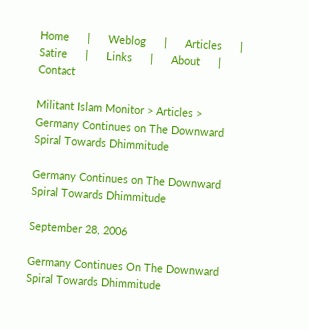Home      |      Weblog      |      Articles      |      Satire      |      Links      |      About      |      Contact

Militant Islam Monitor > Articles > Germany Continues on The Downward Spiral Towards Dhimmitude

Germany Continues on The Downward Spiral Towards Dhimmitude

September 28, 2006

Germany Continues On The Downward Spiral Towards Dhimmitude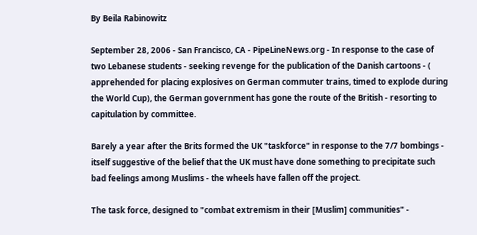By Beila Rabinowitz

September 28, 2006 - San Francisco, CA - PipeLineNews.org - In response to the case of two Lebanese students - seeking revenge for the publication of the Danish cartoons - ( apprehended for placing explosives on German commuter trains, timed to explode during the World Cup), the German government has gone the route of the British - resorting to capitulation by committee.

Barely a year after the Brits formed the UK "taskforce" in response to the 7/7 bombings - itself suggestive of the belief that the UK must have done something to precipitate such bad feelings among Muslims - the wheels have fallen off the project.

The task force, designed to "combat extremism in their [Muslim] communities" -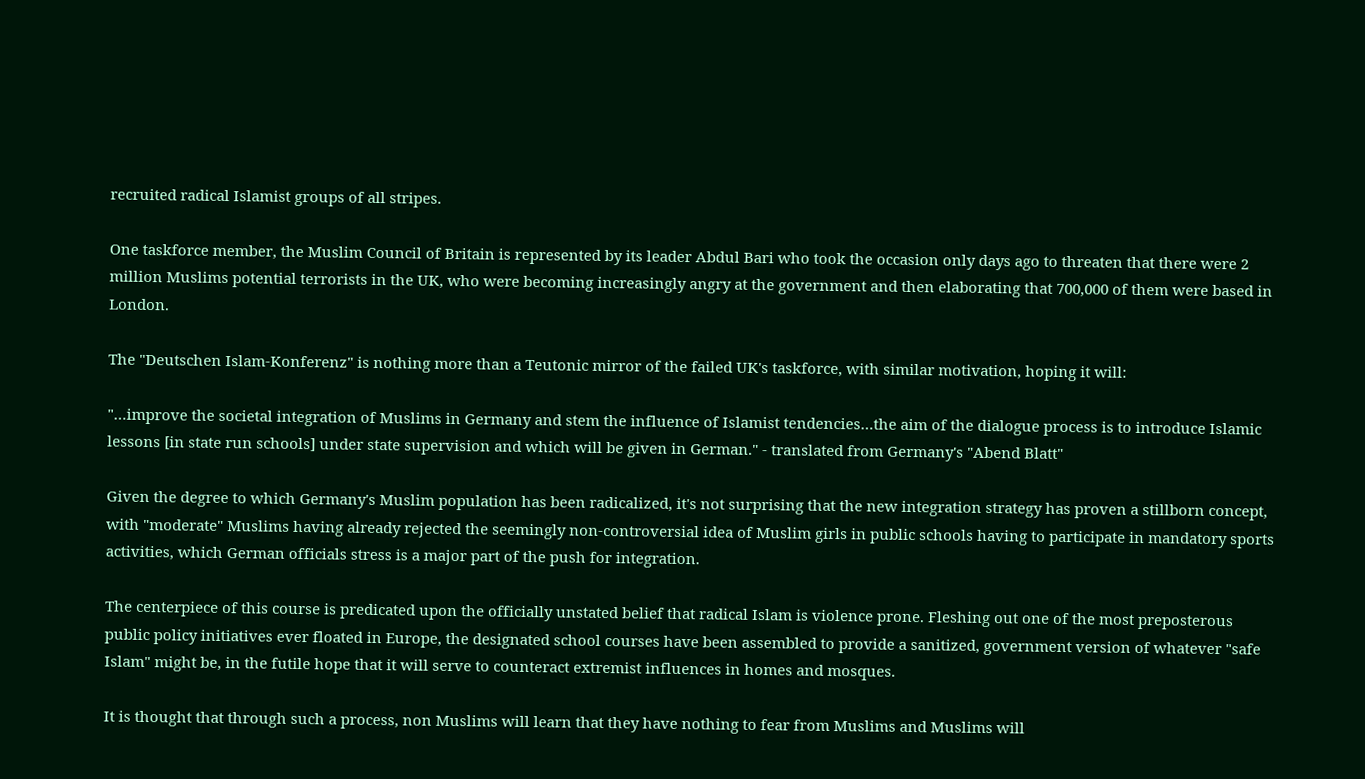recruited radical Islamist groups of all stripes.

One taskforce member, the Muslim Council of Britain is represented by its leader Abdul Bari who took the occasion only days ago to threaten that there were 2 million Muslims potential terrorists in the UK, who were becoming increasingly angry at the government and then elaborating that 700,000 of them were based in London.

The "Deutschen Islam-Konferenz" is nothing more than a Teutonic mirror of the failed UK's taskforce, with similar motivation, hoping it will:

"…improve the societal integration of Muslims in Germany and stem the influence of Islamist tendencies…the aim of the dialogue process is to introduce Islamic lessons [in state run schools] under state supervision and which will be given in German." - translated from Germany's "Abend Blatt"

Given the degree to which Germany's Muslim population has been radicalized, it's not surprising that the new integration strategy has proven a stillborn concept, with "moderate" Muslims having already rejected the seemingly non-controversial idea of Muslim girls in public schools having to participate in mandatory sports activities, which German officials stress is a major part of the push for integration.

The centerpiece of this course is predicated upon the officially unstated belief that radical Islam is violence prone. Fleshing out one of the most preposterous public policy initiatives ever floated in Europe, the designated school courses have been assembled to provide a sanitized, government version of whatever "safe Islam" might be, in the futile hope that it will serve to counteract extremist influences in homes and mosques.

It is thought that through such a process, non Muslims will learn that they have nothing to fear from Muslims and Muslims will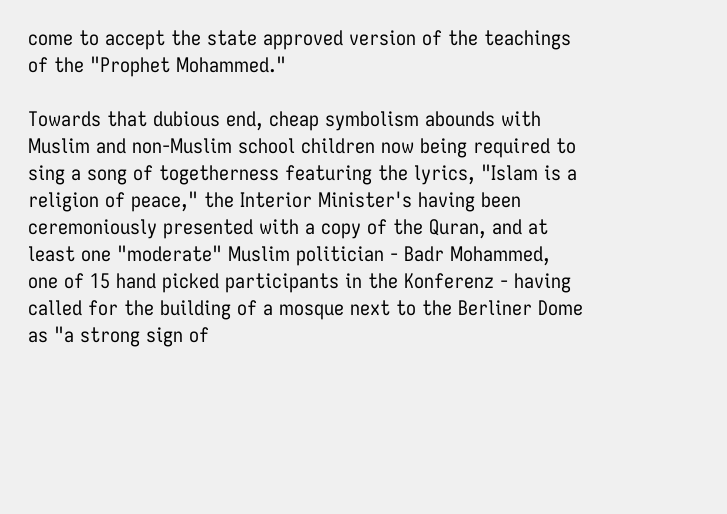come to accept the state approved version of the teachings of the "Prophet Mohammed."

Towards that dubious end, cheap symbolism abounds with Muslim and non-Muslim school children now being required to sing a song of togetherness featuring the lyrics, "Islam is a religion of peace," the Interior Minister's having been ceremoniously presented with a copy of the Quran, and at least one "moderate" Muslim politician - Badr Mohammed, one of 15 hand picked participants in the Konferenz - having called for the building of a mosque next to the Berliner Dome as "a strong sign of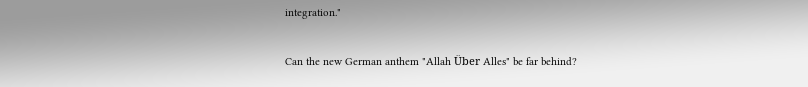integration."

Can the new German anthem "Allah Über Alles" be far behind?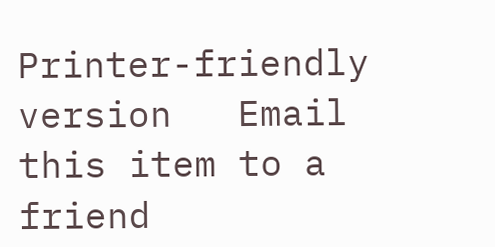Printer-friendly version   Email this item to a friend